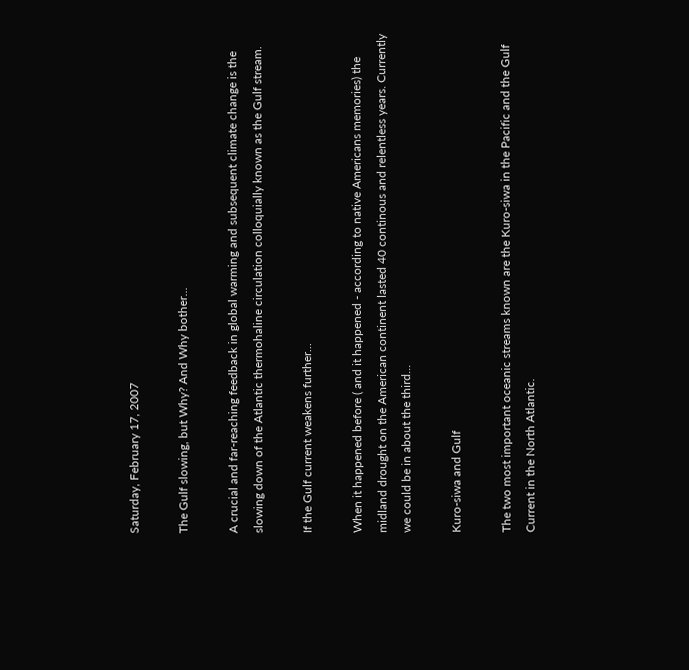Saturday, February 17, 2007

The Gulf slowing, but Why? And Why bother...

A crucial and far-reaching feedback in global warming and subsequent climate change is the slowing down of the Atlantic thermohaline circulation colloquially known as the Gulf stream.

If the Gulf current weakens further...

When it happened before ( and it happened - according to native Americans memories) the midland drought on the American continent lasted 40 continous and relentless years. Currently we could be in about the third...

Kuro-siwa and Gulf

The two most important oceanic streams known are the Kuro-siwa in the Pacific and the Gulf Current in the North Atlantic.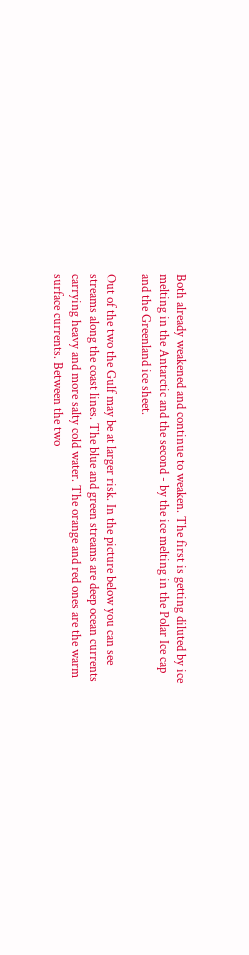Both already weakened and continue to weaken. The first is getting diluted by ice melting in the Antarctic and the second - by the ice melting in the Polar Ice cap and the Greenland ice sheet.

Out of the two the Gulf may be at larger risk. In the picture below you can see streams along the coast lines. The blue and green streams are deep ocean currents carrying heavy and more salty cold water. The orange and red ones are the warm surface currents. Between the two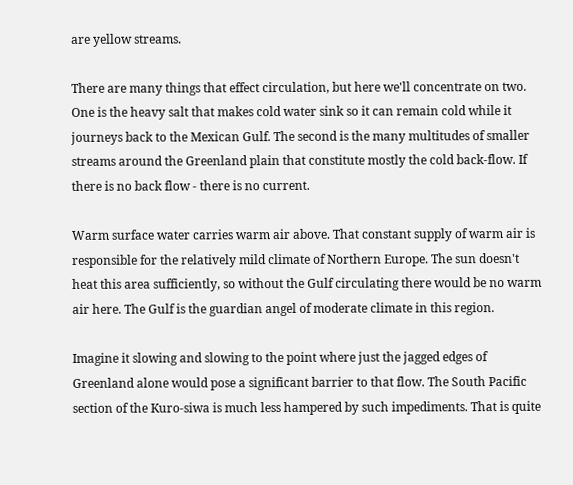are yellow streams.

There are many things that effect circulation, but here we'll concentrate on two. One is the heavy salt that makes cold water sink so it can remain cold while it journeys back to the Mexican Gulf. The second is the many multitudes of smaller streams around the Greenland plain that constitute mostly the cold back-flow. If there is no back flow - there is no current.

Warm surface water carries warm air above. That constant supply of warm air is responsible for the relatively mild climate of Northern Europe. The sun doesn't heat this area sufficiently, so without the Gulf circulating there would be no warm air here. The Gulf is the guardian angel of moderate climate in this region.

Imagine it slowing and slowing to the point where just the jagged edges of Greenland alone would pose a significant barrier to that flow. The South Pacific section of the Kuro-siwa is much less hampered by such impediments. That is quite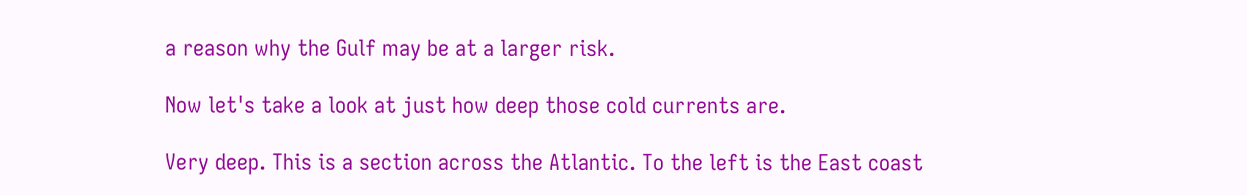a reason why the Gulf may be at a larger risk.

Now let's take a look at just how deep those cold currents are.

Very deep. This is a section across the Atlantic. To the left is the East coast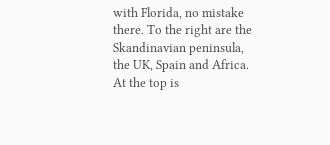with Florida, no mistake there. To the right are the Skandinavian peninsula, the UK, Spain and Africa. At the top is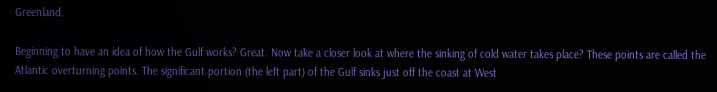Greenland.

Beginning to have an idea of how the Gulf works? Great. Now take a closer look at where the sinking of cold water takes place? These points are called the Atlantic overturning points. The significant portion (the left part) of the Gulf sinks just off the coast at West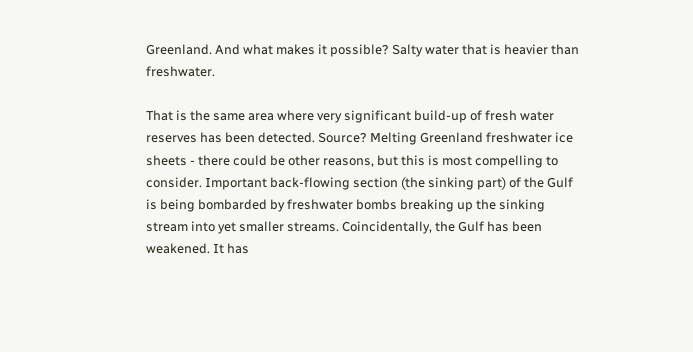Greenland. And what makes it possible? Salty water that is heavier than freshwater.

That is the same area where very significant build-up of fresh water reserves has been detected. Source? Melting Greenland freshwater ice sheets - there could be other reasons, but this is most compelling to consider. Important back-flowing section (the sinking part) of the Gulf is being bombarded by freshwater bombs breaking up the sinking stream into yet smaller streams. Coincidentally, the Gulf has been weakened. It has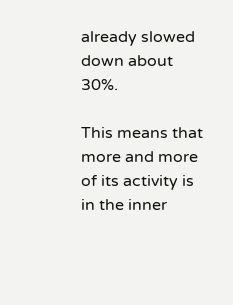already slowed down about 30%.

This means that more and more of its activity is in the inner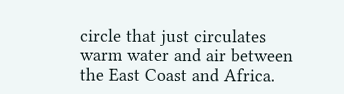circle that just circulates warm water and air between the East Coast and Africa.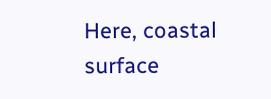Here, coastal surface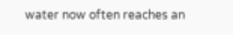water now often reaches an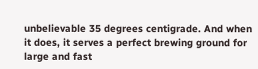unbelievable 35 degrees centigrade. And when it does, it serves a perfect brewing ground for large and fast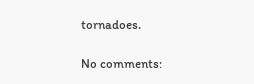tornadoes.

No comments: